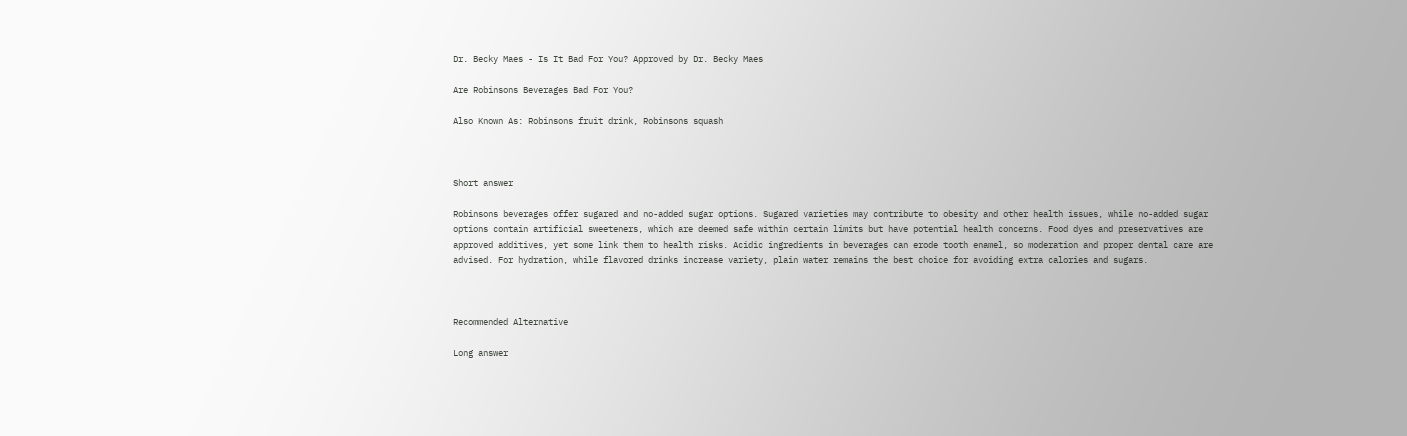Dr. Becky Maes - Is It Bad For You? Approved by Dr. Becky Maes

Are Robinsons Beverages Bad For You?

Also Known As: Robinsons fruit drink, Robinsons squash



Short answer

Robinsons beverages offer sugared and no-added sugar options. Sugared varieties may contribute to obesity and other health issues, while no-added sugar options contain artificial sweeteners, which are deemed safe within certain limits but have potential health concerns. Food dyes and preservatives are approved additives, yet some link them to health risks. Acidic ingredients in beverages can erode tooth enamel, so moderation and proper dental care are advised. For hydration, while flavored drinks increase variety, plain water remains the best choice for avoiding extra calories and sugars.



Recommended Alternative

Long answer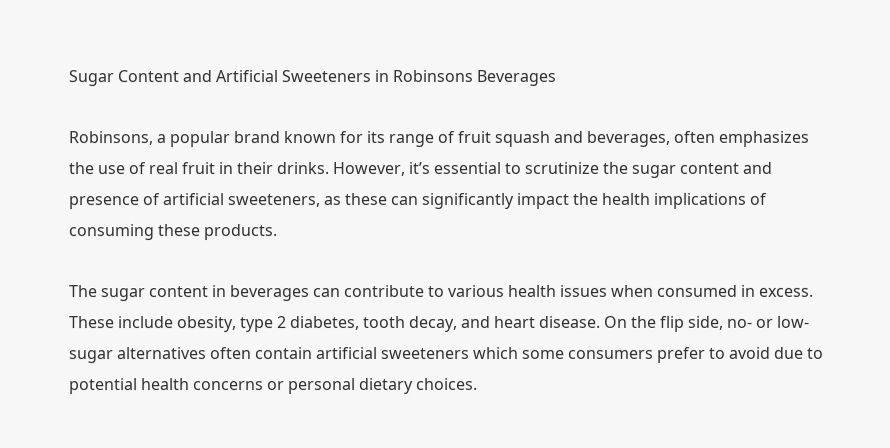Sugar Content and Artificial Sweeteners in Robinsons Beverages

Robinsons, a popular brand known for its range of fruit squash and beverages, often emphasizes the use of real fruit in their drinks. However, it’s essential to scrutinize the sugar content and presence of artificial sweeteners, as these can significantly impact the health implications of consuming these products.

The sugar content in beverages can contribute to various health issues when consumed in excess. These include obesity, type 2 diabetes, tooth decay, and heart disease. On the flip side, no- or low-sugar alternatives often contain artificial sweeteners which some consumers prefer to avoid due to potential health concerns or personal dietary choices.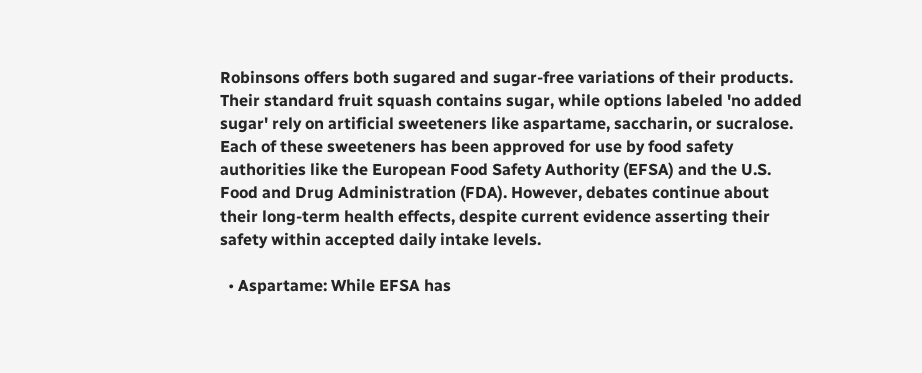Robinsons offers both sugared and sugar-free variations of their products. Their standard fruit squash contains sugar, while options labeled 'no added sugar' rely on artificial sweeteners like aspartame, saccharin, or sucralose. Each of these sweeteners has been approved for use by food safety authorities like the European Food Safety Authority (EFSA) and the U.S. Food and Drug Administration (FDA). However, debates continue about their long-term health effects, despite current evidence asserting their safety within accepted daily intake levels.

  • Aspartame: While EFSA has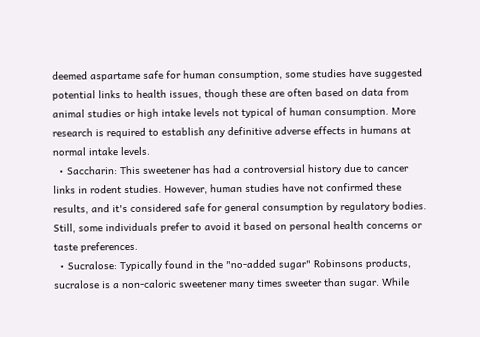deemed aspartame safe for human consumption, some studies have suggested potential links to health issues, though these are often based on data from animal studies or high intake levels not typical of human consumption. More research is required to establish any definitive adverse effects in humans at normal intake levels.
  • Saccharin: This sweetener has had a controversial history due to cancer links in rodent studies. However, human studies have not confirmed these results, and it's considered safe for general consumption by regulatory bodies. Still, some individuals prefer to avoid it based on personal health concerns or taste preferences.
  • Sucralose: Typically found in the "no-added sugar" Robinsons products, sucralose is a non-caloric sweetener many times sweeter than sugar. While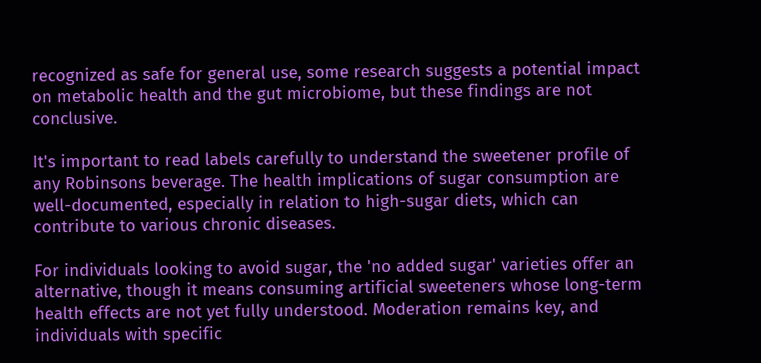recognized as safe for general use, some research suggests a potential impact on metabolic health and the gut microbiome, but these findings are not conclusive.

It's important to read labels carefully to understand the sweetener profile of any Robinsons beverage. The health implications of sugar consumption are well-documented, especially in relation to high-sugar diets, which can contribute to various chronic diseases.

For individuals looking to avoid sugar, the 'no added sugar' varieties offer an alternative, though it means consuming artificial sweeteners whose long-term health effects are not yet fully understood. Moderation remains key, and individuals with specific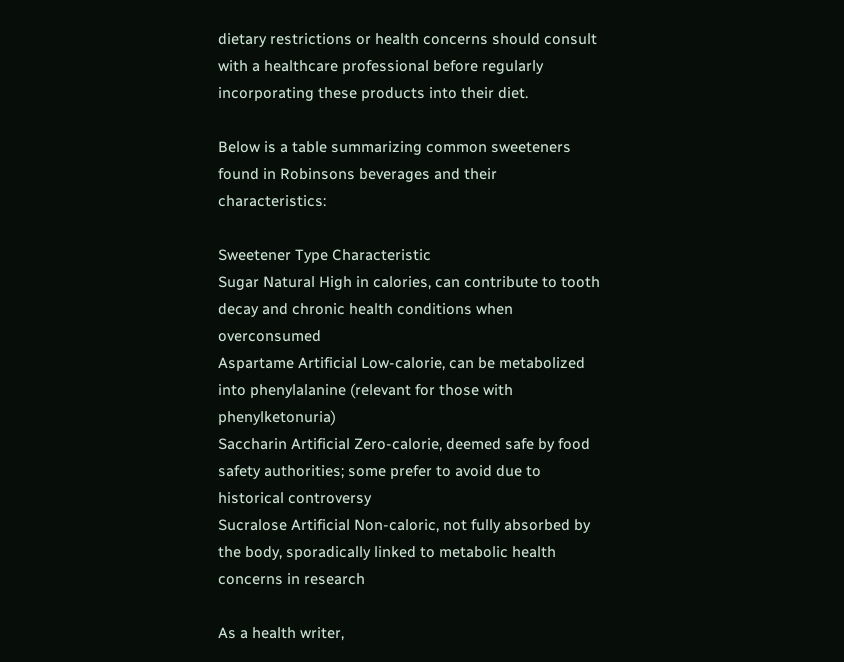dietary restrictions or health concerns should consult with a healthcare professional before regularly incorporating these products into their diet.

Below is a table summarizing common sweeteners found in Robinsons beverages and their characteristics:

Sweetener Type Characteristic
Sugar Natural High in calories, can contribute to tooth decay and chronic health conditions when overconsumed
Aspartame Artificial Low-calorie, can be metabolized into phenylalanine (relevant for those with phenylketonuria)
Saccharin Artificial Zero-calorie, deemed safe by food safety authorities; some prefer to avoid due to historical controversy
Sucralose Artificial Non-caloric, not fully absorbed by the body, sporadically linked to metabolic health concerns in research

As a health writer,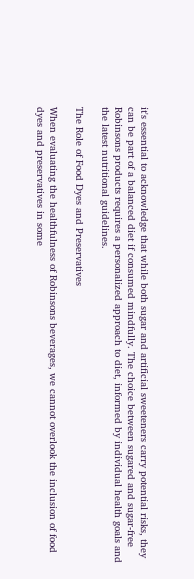it's essential to acknowledge that while both sugar and artificial sweeteners carry potential risks, they can be part of a balanced diet if consumed mindfully. The choice between sugared and sugar-free Robinsons products requires a personalized approach to diet, informed by individual health goals and the latest nutritional guidelines.

The Role of Food Dyes and Preservatives

When evaluating the healthfulness of Robinsons beverages, we cannot overlook the inclusion of food dyes and preservatives in some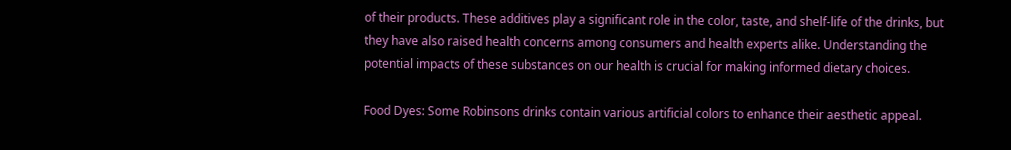of their products. These additives play a significant role in the color, taste, and shelf-life of the drinks, but they have also raised health concerns among consumers and health experts alike. Understanding the potential impacts of these substances on our health is crucial for making informed dietary choices.

Food Dyes: Some Robinsons drinks contain various artificial colors to enhance their aesthetic appeal.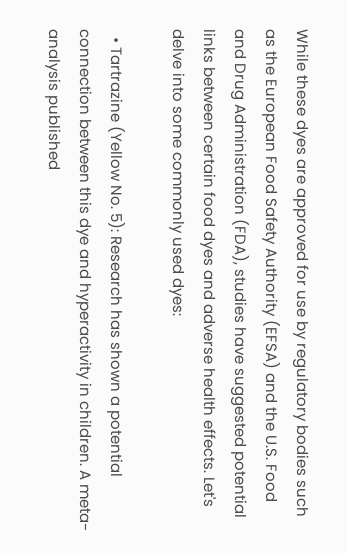While these dyes are approved for use by regulatory bodies such as the European Food Safety Authority (EFSA) and the U.S. Food and Drug Administration (FDA), studies have suggested potential links between certain food dyes and adverse health effects. Let's delve into some commonly used dyes:

  • Tartrazine (Yellow No. 5): Research has shown a potential connection between this dye and hyperactivity in children. A meta-analysis published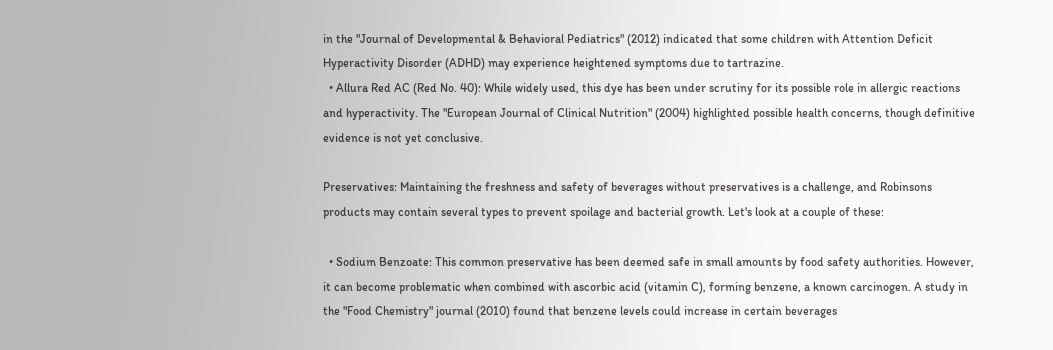in the "Journal of Developmental & Behavioral Pediatrics" (2012) indicated that some children with Attention Deficit Hyperactivity Disorder (ADHD) may experience heightened symptoms due to tartrazine.
  • Allura Red AC (Red No. 40): While widely used, this dye has been under scrutiny for its possible role in allergic reactions and hyperactivity. The "European Journal of Clinical Nutrition" (2004) highlighted possible health concerns, though definitive evidence is not yet conclusive.

Preservatives: Maintaining the freshness and safety of beverages without preservatives is a challenge, and Robinsons products may contain several types to prevent spoilage and bacterial growth. Let's look at a couple of these:

  • Sodium Benzoate: This common preservative has been deemed safe in small amounts by food safety authorities. However, it can become problematic when combined with ascorbic acid (vitamin C), forming benzene, a known carcinogen. A study in the "Food Chemistry" journal (2010) found that benzene levels could increase in certain beverages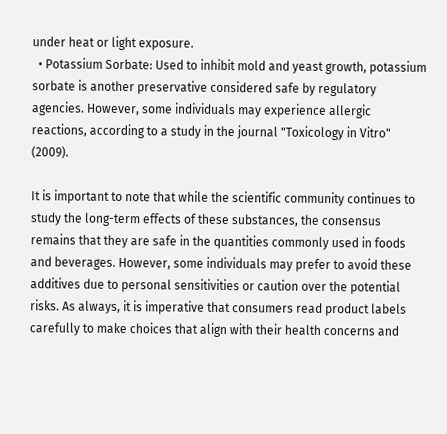under heat or light exposure.
  • Potassium Sorbate: Used to inhibit mold and yeast growth, potassium sorbate is another preservative considered safe by regulatory agencies. However, some individuals may experience allergic reactions, according to a study in the journal "Toxicology in Vitro" (2009).

It is important to note that while the scientific community continues to study the long-term effects of these substances, the consensus remains that they are safe in the quantities commonly used in foods and beverages. However, some individuals may prefer to avoid these additives due to personal sensitivities or caution over the potential risks. As always, it is imperative that consumers read product labels carefully to make choices that align with their health concerns and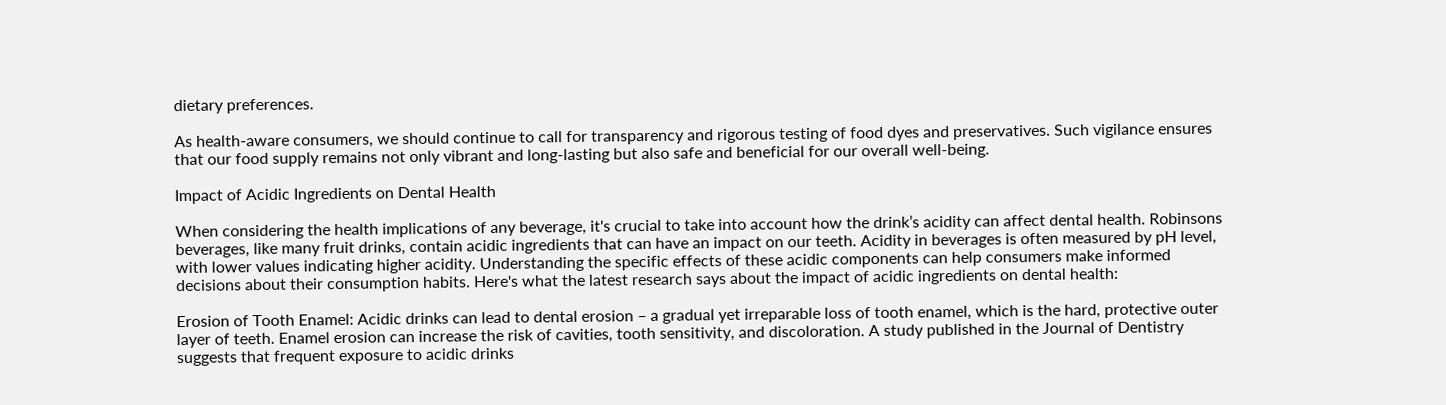dietary preferences.

As health-aware consumers, we should continue to call for transparency and rigorous testing of food dyes and preservatives. Such vigilance ensures that our food supply remains not only vibrant and long-lasting but also safe and beneficial for our overall well-being.

Impact of Acidic Ingredients on Dental Health

When considering the health implications of any beverage, it's crucial to take into account how the drink’s acidity can affect dental health. Robinsons beverages, like many fruit drinks, contain acidic ingredients that can have an impact on our teeth. Acidity in beverages is often measured by pH level, with lower values indicating higher acidity. Understanding the specific effects of these acidic components can help consumers make informed decisions about their consumption habits. Here's what the latest research says about the impact of acidic ingredients on dental health:

Erosion of Tooth Enamel: Acidic drinks can lead to dental erosion – a gradual yet irreparable loss of tooth enamel, which is the hard, protective outer layer of teeth. Enamel erosion can increase the risk of cavities, tooth sensitivity, and discoloration. A study published in the Journal of Dentistry suggests that frequent exposure to acidic drinks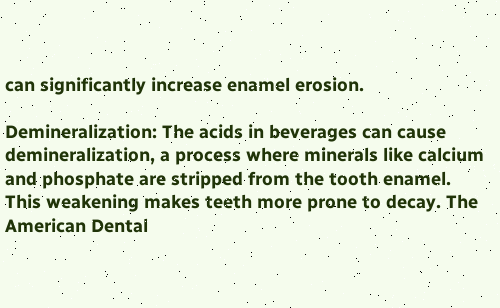can significantly increase enamel erosion.

Demineralization: The acids in beverages can cause demineralization, a process where minerals like calcium and phosphate are stripped from the tooth enamel. This weakening makes teeth more prone to decay. The American Dental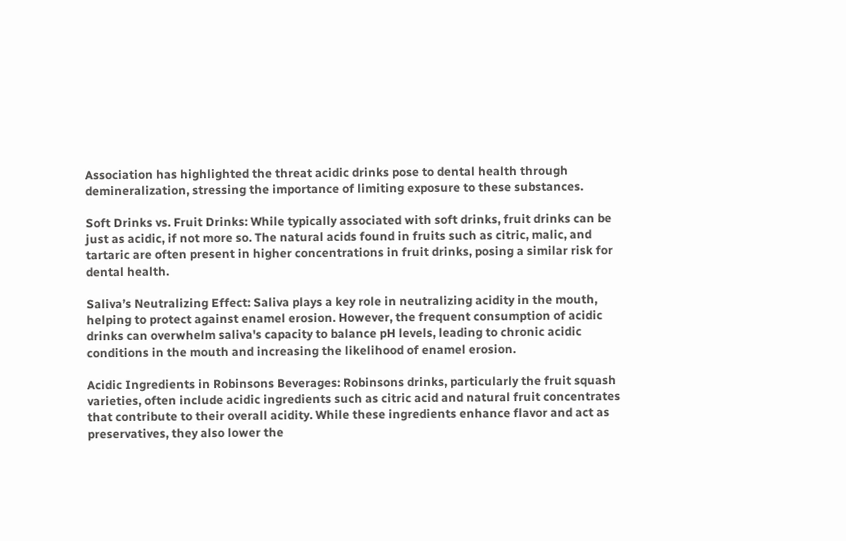Association has highlighted the threat acidic drinks pose to dental health through demineralization, stressing the importance of limiting exposure to these substances.

Soft Drinks vs. Fruit Drinks: While typically associated with soft drinks, fruit drinks can be just as acidic, if not more so. The natural acids found in fruits such as citric, malic, and tartaric are often present in higher concentrations in fruit drinks, posing a similar risk for dental health.

Saliva’s Neutralizing Effect: Saliva plays a key role in neutralizing acidity in the mouth, helping to protect against enamel erosion. However, the frequent consumption of acidic drinks can overwhelm saliva's capacity to balance pH levels, leading to chronic acidic conditions in the mouth and increasing the likelihood of enamel erosion.

Acidic Ingredients in Robinsons Beverages: Robinsons drinks, particularly the fruit squash varieties, often include acidic ingredients such as citric acid and natural fruit concentrates that contribute to their overall acidity. While these ingredients enhance flavor and act as preservatives, they also lower the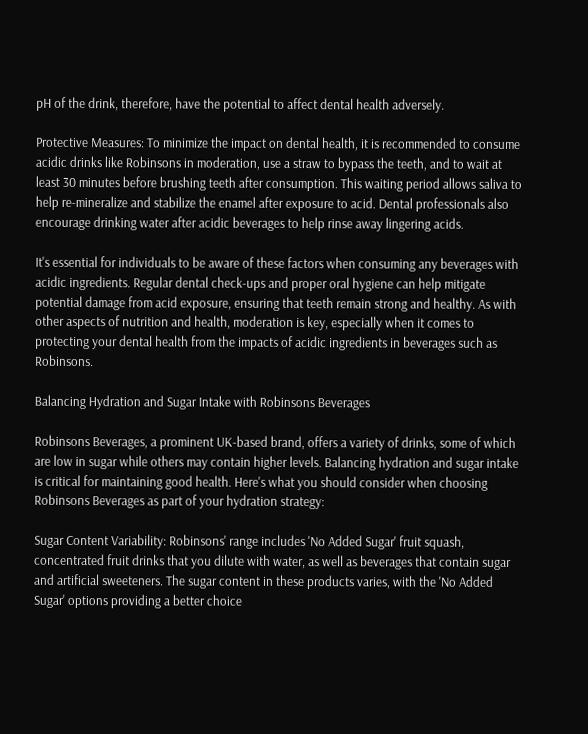pH of the drink, therefore, have the potential to affect dental health adversely.

Protective Measures: To minimize the impact on dental health, it is recommended to consume acidic drinks like Robinsons in moderation, use a straw to bypass the teeth, and to wait at least 30 minutes before brushing teeth after consumption. This waiting period allows saliva to help re-mineralize and stabilize the enamel after exposure to acid. Dental professionals also encourage drinking water after acidic beverages to help rinse away lingering acids.

It's essential for individuals to be aware of these factors when consuming any beverages with acidic ingredients. Regular dental check-ups and proper oral hygiene can help mitigate potential damage from acid exposure, ensuring that teeth remain strong and healthy. As with other aspects of nutrition and health, moderation is key, especially when it comes to protecting your dental health from the impacts of acidic ingredients in beverages such as Robinsons.

Balancing Hydration and Sugar Intake with Robinsons Beverages

Robinsons Beverages, a prominent UK-based brand, offers a variety of drinks, some of which are low in sugar while others may contain higher levels. Balancing hydration and sugar intake is critical for maintaining good health. Here's what you should consider when choosing Robinsons Beverages as part of your hydration strategy:

Sugar Content Variability: Robinsons' range includes 'No Added Sugar' fruit squash, concentrated fruit drinks that you dilute with water, as well as beverages that contain sugar and artificial sweeteners. The sugar content in these products varies, with the 'No Added Sugar' options providing a better choice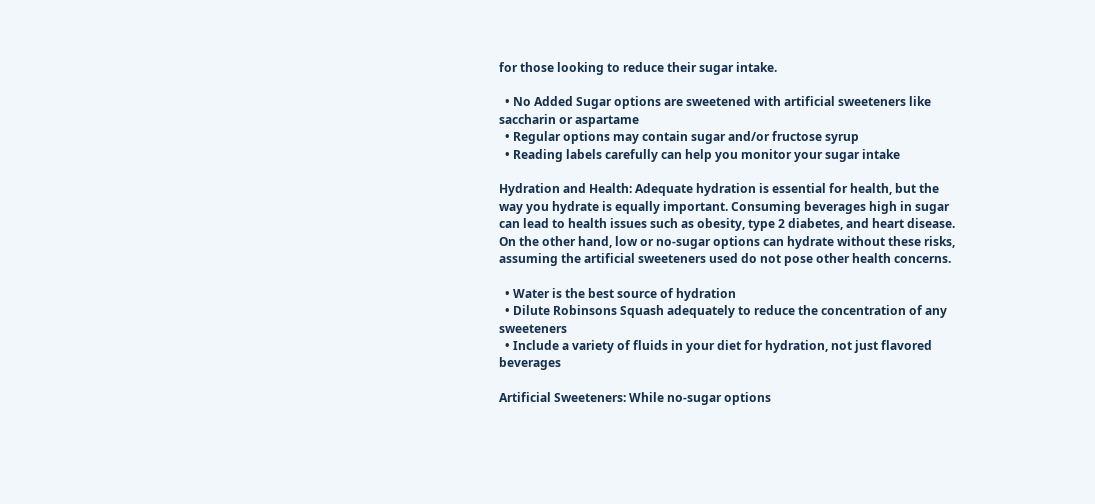for those looking to reduce their sugar intake.

  • No Added Sugar options are sweetened with artificial sweeteners like saccharin or aspartame
  • Regular options may contain sugar and/or fructose syrup
  • Reading labels carefully can help you monitor your sugar intake

Hydration and Health: Adequate hydration is essential for health, but the way you hydrate is equally important. Consuming beverages high in sugar can lead to health issues such as obesity, type 2 diabetes, and heart disease. On the other hand, low or no-sugar options can hydrate without these risks, assuming the artificial sweeteners used do not pose other health concerns.

  • Water is the best source of hydration
  • Dilute Robinsons Squash adequately to reduce the concentration of any sweeteners
  • Include a variety of fluids in your diet for hydration, not just flavored beverages

Artificial Sweeteners: While no-sugar options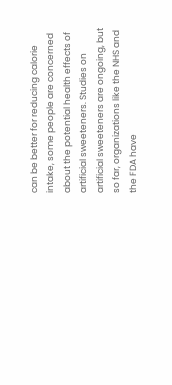can be better for reducing calorie intake, some people are concerned about the potential health effects of artificial sweeteners. Studies on artificial sweeteners are ongoing, but so far, organizations like the NHS and the FDA have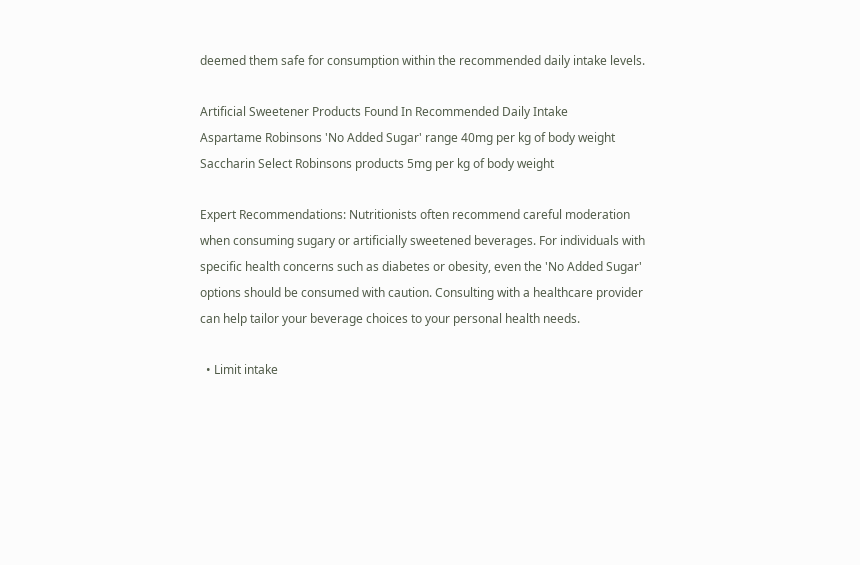deemed them safe for consumption within the recommended daily intake levels.

Artificial Sweetener Products Found In Recommended Daily Intake
Aspartame Robinsons 'No Added Sugar' range 40mg per kg of body weight
Saccharin Select Robinsons products 5mg per kg of body weight

Expert Recommendations: Nutritionists often recommend careful moderation when consuming sugary or artificially sweetened beverages. For individuals with specific health concerns such as diabetes or obesity, even the 'No Added Sugar' options should be consumed with caution. Consulting with a healthcare provider can help tailor your beverage choices to your personal health needs.

  • Limit intake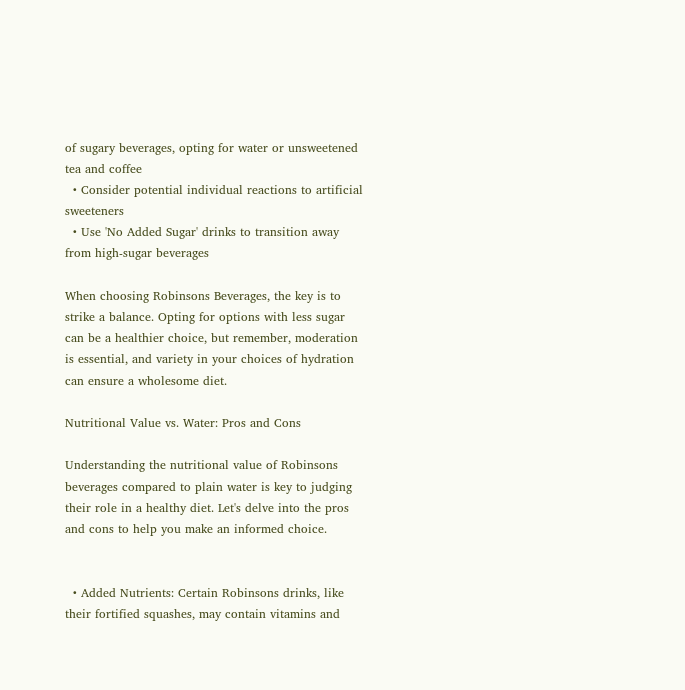of sugary beverages, opting for water or unsweetened tea and coffee
  • Consider potential individual reactions to artificial sweeteners
  • Use 'No Added Sugar' drinks to transition away from high-sugar beverages

When choosing Robinsons Beverages, the key is to strike a balance. Opting for options with less sugar can be a healthier choice, but remember, moderation is essential, and variety in your choices of hydration can ensure a wholesome diet.

Nutritional Value vs. Water: Pros and Cons

Understanding the nutritional value of Robinsons beverages compared to plain water is key to judging their role in a healthy diet. Let's delve into the pros and cons to help you make an informed choice.


  • Added Nutrients: Certain Robinsons drinks, like their fortified squashes, may contain vitamins and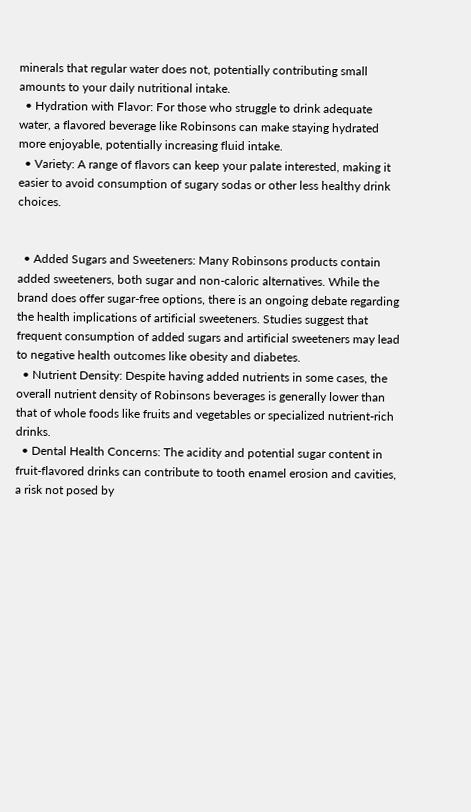minerals that regular water does not, potentially contributing small amounts to your daily nutritional intake.
  • Hydration with Flavor: For those who struggle to drink adequate water, a flavored beverage like Robinsons can make staying hydrated more enjoyable, potentially increasing fluid intake.
  • Variety: A range of flavors can keep your palate interested, making it easier to avoid consumption of sugary sodas or other less healthy drink choices.


  • Added Sugars and Sweeteners: Many Robinsons products contain added sweeteners, both sugar and non-caloric alternatives. While the brand does offer sugar-free options, there is an ongoing debate regarding the health implications of artificial sweeteners. Studies suggest that frequent consumption of added sugars and artificial sweeteners may lead to negative health outcomes like obesity and diabetes.
  • Nutrient Density: Despite having added nutrients in some cases, the overall nutrient density of Robinsons beverages is generally lower than that of whole foods like fruits and vegetables or specialized nutrient-rich drinks.
  • Dental Health Concerns: The acidity and potential sugar content in fruit-flavored drinks can contribute to tooth enamel erosion and cavities, a risk not posed by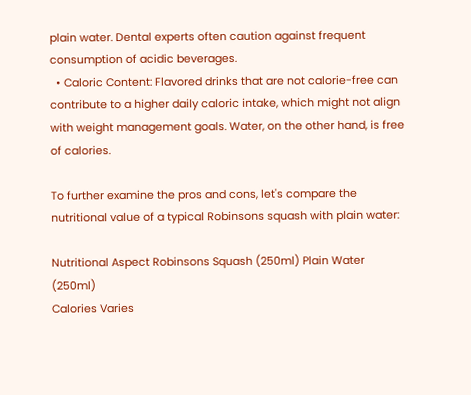plain water. Dental experts often caution against frequent consumption of acidic beverages.
  • Caloric Content: Flavored drinks that are not calorie-free can contribute to a higher daily caloric intake, which might not align with weight management goals. Water, on the other hand, is free of calories.

To further examine the pros and cons, let's compare the nutritional value of a typical Robinsons squash with plain water:

Nutritional Aspect Robinsons Squash (250ml) Plain Water (250ml)
Calories Varies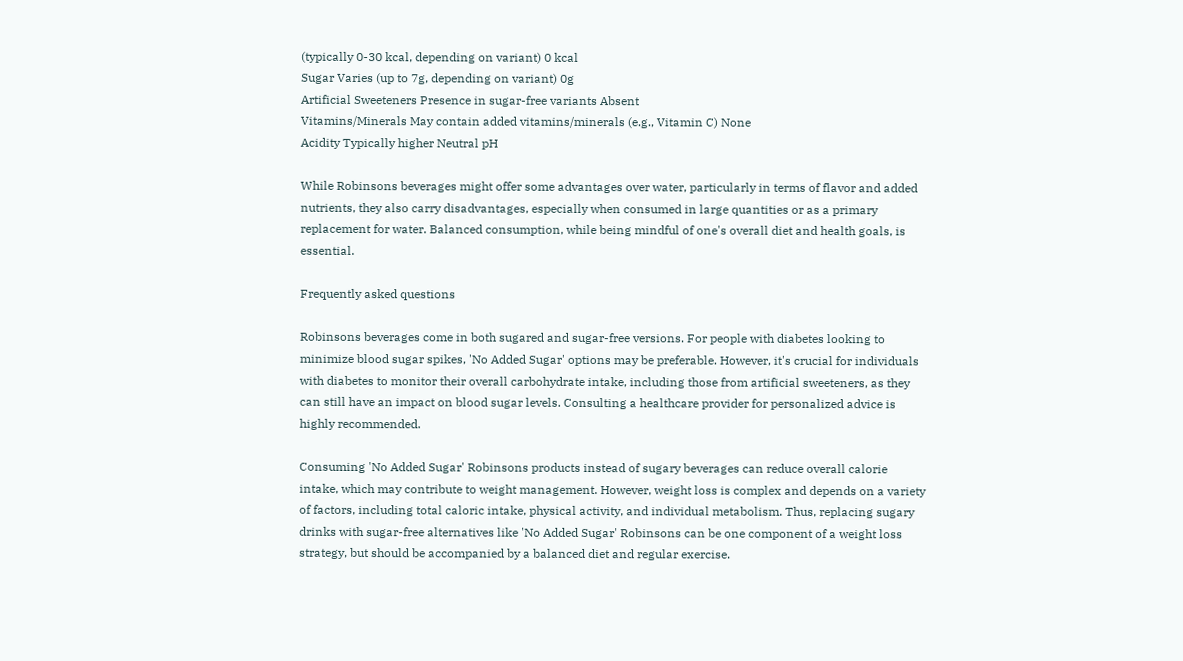(typically 0-30 kcal, depending on variant) 0 kcal
Sugar Varies (up to 7g, depending on variant) 0g
Artificial Sweeteners Presence in sugar-free variants Absent
Vitamins/Minerals May contain added vitamins/minerals (e.g., Vitamin C) None
Acidity Typically higher Neutral pH

While Robinsons beverages might offer some advantages over water, particularly in terms of flavor and added nutrients, they also carry disadvantages, especially when consumed in large quantities or as a primary replacement for water. Balanced consumption, while being mindful of one's overall diet and health goals, is essential.

Frequently asked questions

Robinsons beverages come in both sugared and sugar-free versions. For people with diabetes looking to minimize blood sugar spikes, 'No Added Sugar' options may be preferable. However, it's crucial for individuals with diabetes to monitor their overall carbohydrate intake, including those from artificial sweeteners, as they can still have an impact on blood sugar levels. Consulting a healthcare provider for personalized advice is highly recommended.

Consuming 'No Added Sugar' Robinsons products instead of sugary beverages can reduce overall calorie intake, which may contribute to weight management. However, weight loss is complex and depends on a variety of factors, including total caloric intake, physical activity, and individual metabolism. Thus, replacing sugary drinks with sugar-free alternatives like 'No Added Sugar' Robinsons can be one component of a weight loss strategy, but should be accompanied by a balanced diet and regular exercise.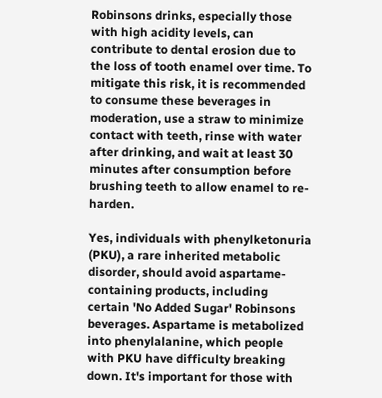Robinsons drinks, especially those with high acidity levels, can contribute to dental erosion due to the loss of tooth enamel over time. To mitigate this risk, it is recommended to consume these beverages in moderation, use a straw to minimize contact with teeth, rinse with water after drinking, and wait at least 30 minutes after consumption before brushing teeth to allow enamel to re-harden.

Yes, individuals with phenylketonuria (PKU), a rare inherited metabolic disorder, should avoid aspartame-containing products, including certain 'No Added Sugar' Robinsons beverages. Aspartame is metabolized into phenylalanine, which people with PKU have difficulty breaking down. It's important for those with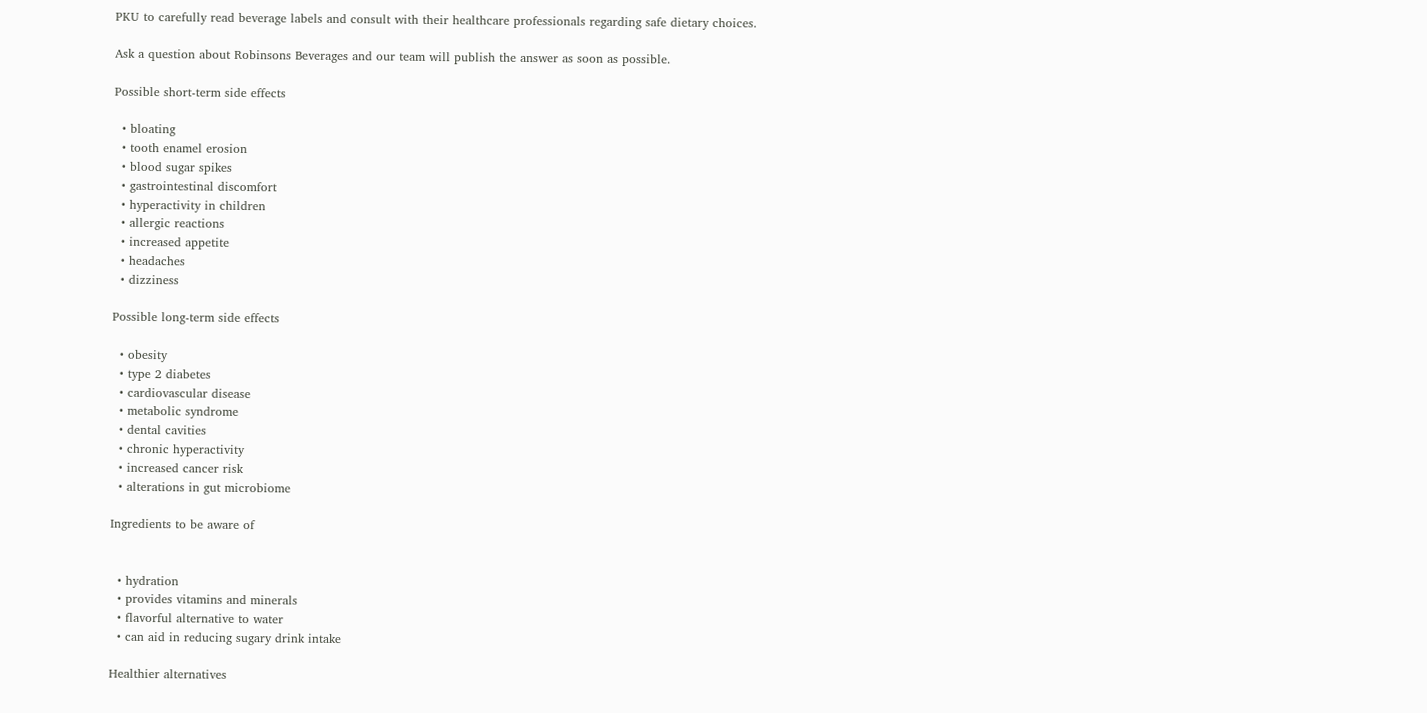PKU to carefully read beverage labels and consult with their healthcare professionals regarding safe dietary choices.

Ask a question about Robinsons Beverages and our team will publish the answer as soon as possible.

Possible short-term side effects

  • bloating
  • tooth enamel erosion
  • blood sugar spikes
  • gastrointestinal discomfort
  • hyperactivity in children
  • allergic reactions
  • increased appetite
  • headaches
  • dizziness

Possible long-term side effects

  • obesity
  • type 2 diabetes
  • cardiovascular disease
  • metabolic syndrome
  • dental cavities
  • chronic hyperactivity
  • increased cancer risk
  • alterations in gut microbiome

Ingredients to be aware of


  • hydration
  • provides vitamins and minerals
  • flavorful alternative to water
  • can aid in reducing sugary drink intake

Healthier alternatives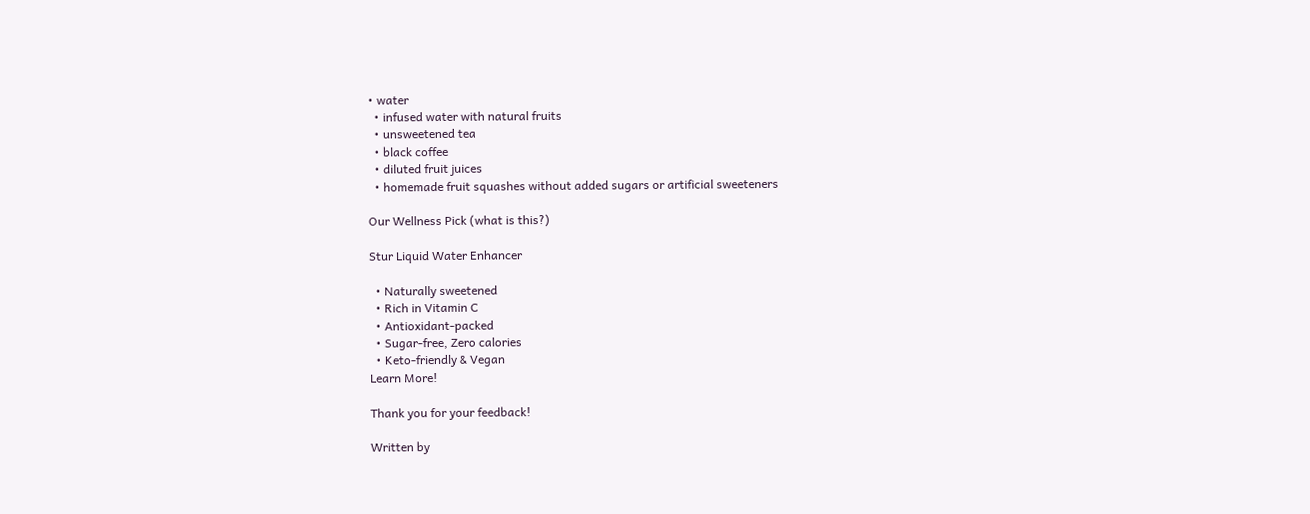• water
  • infused water with natural fruits
  • unsweetened tea
  • black coffee
  • diluted fruit juices
  • homemade fruit squashes without added sugars or artificial sweeteners

Our Wellness Pick (what is this?)

Stur Liquid Water Enhancer

  • Naturally sweetened
  • Rich in Vitamin C
  • Antioxidant-packed
  • Sugar-free, Zero calories
  • Keto-friendly & Vegan
Learn More!

Thank you for your feedback!

Written by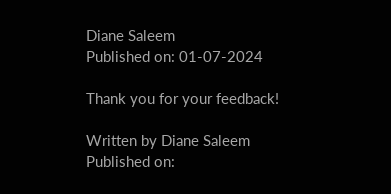Diane Saleem
Published on: 01-07-2024

Thank you for your feedback!

Written by Diane Saleem
Published on: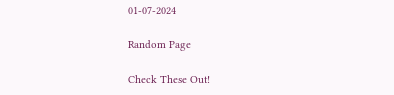01-07-2024

Random Page

Check These Out!